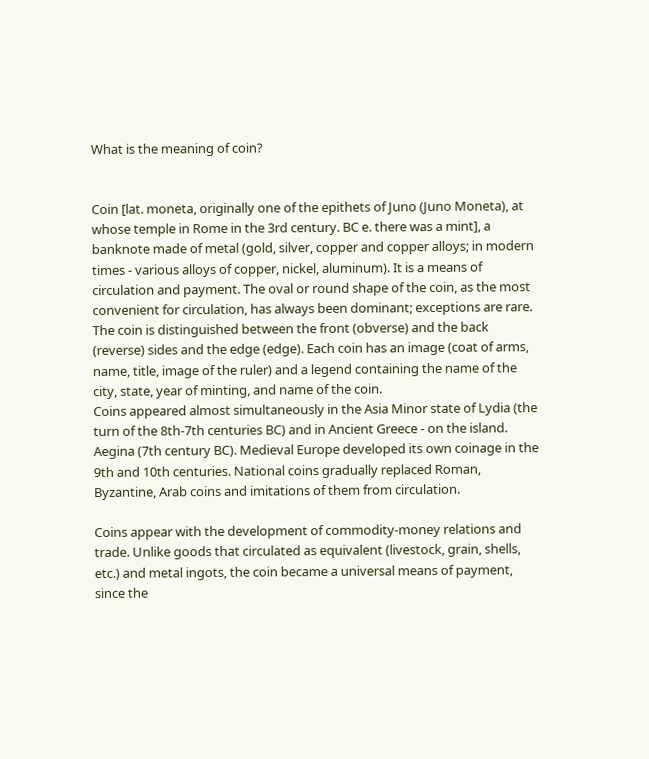What is the meaning of coin?


Coin [lat. moneta, originally one of the epithets of Juno (Juno Moneta), at whose temple in Rome in the 3rd century. BC e. there was a mint], a banknote made of metal (gold, silver, copper and copper alloys; in modern times - various alloys of copper, nickel, aluminum). It is a means of circulation and payment. The oval or round shape of the coin, as the most convenient for circulation, has always been dominant; exceptions are rare. The coin is distinguished between the front (obverse) and the back (reverse) sides and the edge (edge). Each coin has an image (coat of arms, name, title, image of the ruler) and a legend containing the name of the city, state, year of minting, and name of the coin.
Coins appeared almost simultaneously in the Asia Minor state of Lydia (the turn of the 8th-7th centuries BC) and in Ancient Greece - on the island. Aegina (7th century BC). Medieval Europe developed its own coinage in the 9th and 10th centuries. National coins gradually replaced Roman, Byzantine, Arab coins and imitations of them from circulation.

Coins appear with the development of commodity-money relations and trade. Unlike goods that circulated as equivalent (livestock, grain, shells, etc.) and metal ingots, the coin became a universal means of payment, since the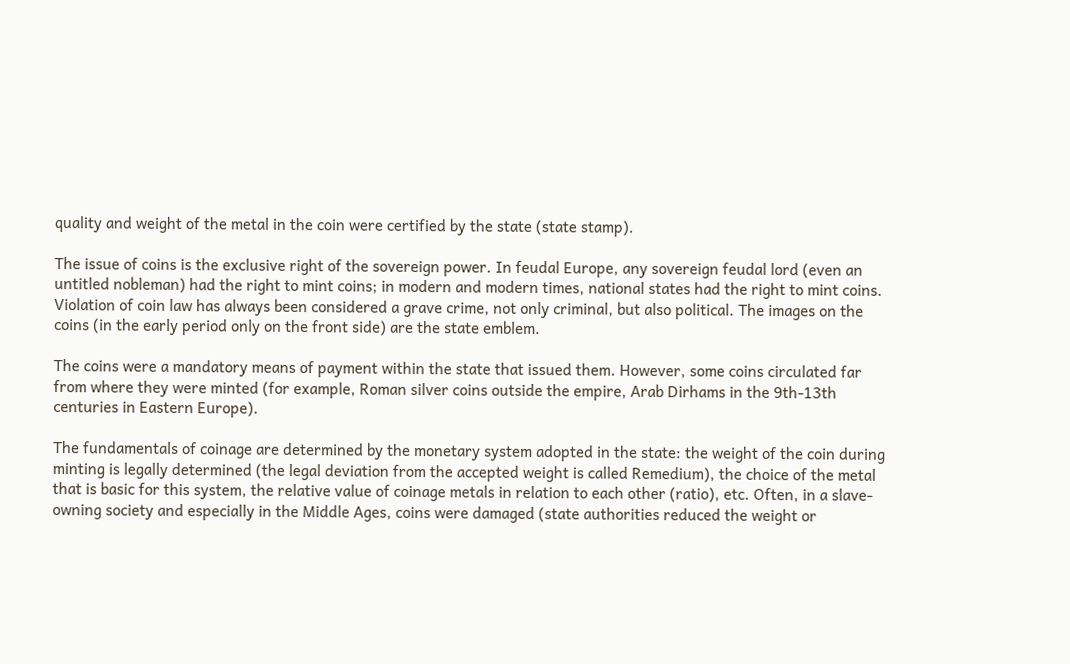quality and weight of the metal in the coin were certified by the state (state stamp).

The issue of coins is the exclusive right of the sovereign power. In feudal Europe, any sovereign feudal lord (even an untitled nobleman) had the right to mint coins; in modern and modern times, national states had the right to mint coins. Violation of coin law has always been considered a grave crime, not only criminal, but also political. The images on the coins (in the early period only on the front side) are the state emblem.

The coins were a mandatory means of payment within the state that issued them. However, some coins circulated far from where they were minted (for example, Roman silver coins outside the empire, Arab Dirhams in the 9th-13th centuries in Eastern Europe).

The fundamentals of coinage are determined by the monetary system adopted in the state: the weight of the coin during minting is legally determined (the legal deviation from the accepted weight is called Remedium), the choice of the metal that is basic for this system, the relative value of coinage metals in relation to each other (ratio), etc. Often, in a slave-owning society and especially in the Middle Ages, coins were damaged (state authorities reduced the weight or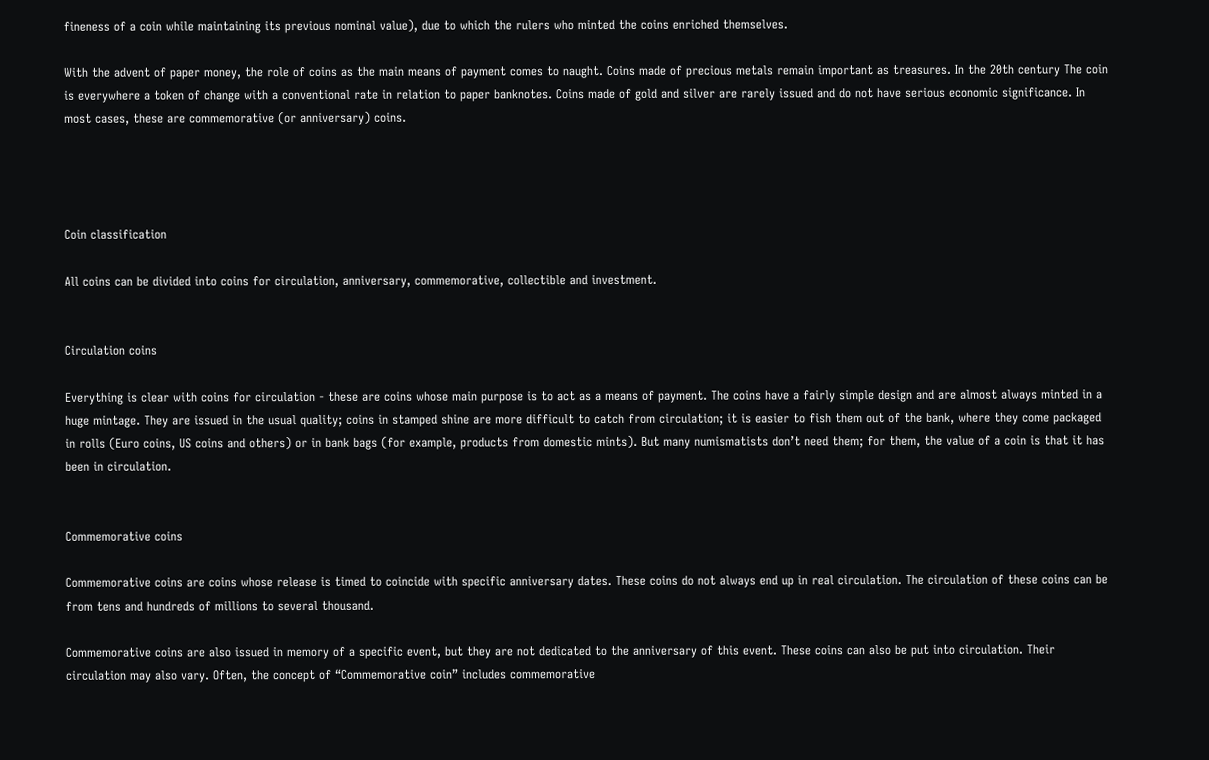fineness of a coin while maintaining its previous nominal value), due to which the rulers who minted the coins enriched themselves.

With the advent of paper money, the role of coins as the main means of payment comes to naught. Coins made of precious metals remain important as treasures. In the 20th century The coin is everywhere a token of change with a conventional rate in relation to paper banknotes. Coins made of gold and silver are rarely issued and do not have serious economic significance. In most cases, these are commemorative (or anniversary) coins.




Coin classification

All coins can be divided into coins for circulation, anniversary, commemorative, collectible and investment.


Circulation coins

Everything is clear with coins for circulation - these are coins whose main purpose is to act as a means of payment. The coins have a fairly simple design and are almost always minted in a huge mintage. They are issued in the usual quality; coins in stamped shine are more difficult to catch from circulation; it is easier to fish them out of the bank, where they come packaged in rolls (Euro coins, US coins and others) or in bank bags (for example, products from domestic mints). But many numismatists don’t need them; for them, the value of a coin is that it has been in circulation.


Commemorative coins

Commemorative coins are coins whose release is timed to coincide with specific anniversary dates. These coins do not always end up in real circulation. The circulation of these coins can be from tens and hundreds of millions to several thousand.

Commemorative coins are also issued in memory of a specific event, but they are not dedicated to the anniversary of this event. These coins can also be put into circulation. Their circulation may also vary. Often, the concept of “Commemorative coin” includes commemorative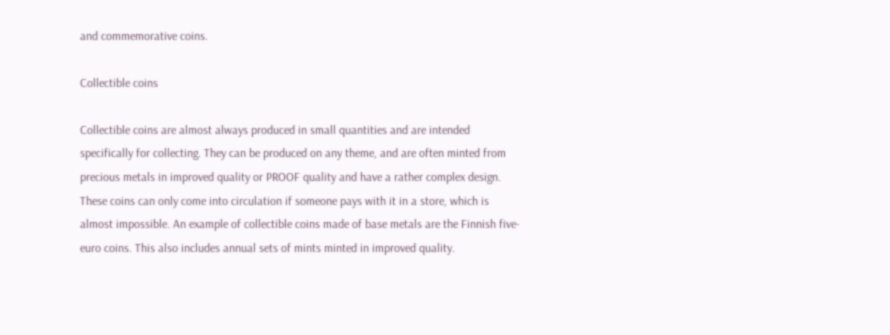and commemorative coins.

Collectible coins

Collectible coins are almost always produced in small quantities and are intended specifically for collecting. They can be produced on any theme, and are often minted from precious metals in improved quality or PROOF quality and have a rather complex design. These coins can only come into circulation if someone pays with it in a store, which is almost impossible. An example of collectible coins made of base metals are the Finnish five-euro coins. This also includes annual sets of mints minted in improved quality.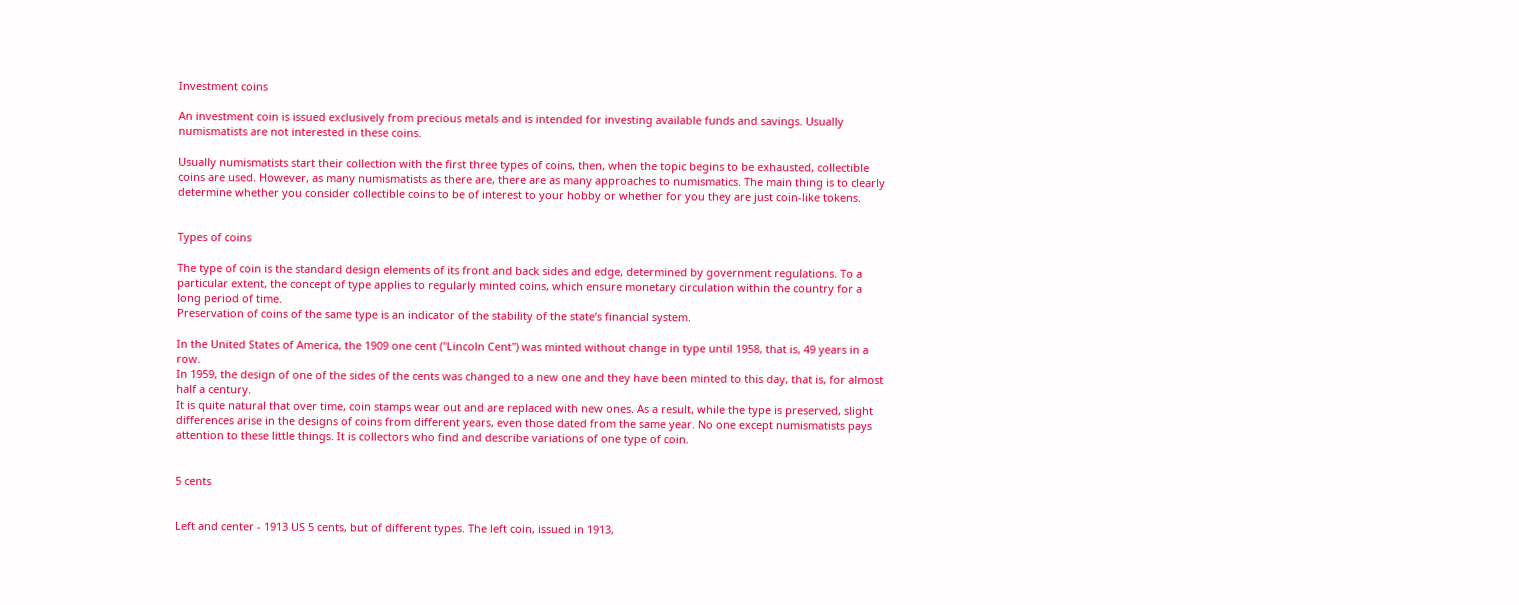Investment coins

An investment coin is issued exclusively from precious metals and is intended for investing available funds and savings. Usually numismatists are not interested in these coins.

Usually numismatists start their collection with the first three types of coins, then, when the topic begins to be exhausted, collectible coins are used. However, as many numismatists as there are, there are as many approaches to numismatics. The main thing is to clearly determine whether you consider collectible coins to be of interest to your hobby or whether for you they are just coin-like tokens.


Types of coins

The type of coin is the standard design elements of its front and back sides and edge, determined by government regulations. To a particular extent, the concept of type applies to regularly minted coins, which ensure monetary circulation within the country for a long period of time.
Preservation of coins of the same type is an indicator of the stability of the state’s financial system.

In the United States of America, the 1909 one cent ("Lincoln Cent") was minted without change in type until 1958, that is, 49 years in a row.
In 1959, the design of one of the sides of the cents was changed to a new one and they have been minted to this day, that is, for almost half a century.
It is quite natural that over time, coin stamps wear out and are replaced with new ones. As a result, while the type is preserved, slight differences arise in the designs of coins from different years, even those dated from the same year. No one except numismatists pays attention to these little things. It is collectors who find and describe variations of one type of coin.


5 cents


Left and center - 1913 US 5 cents, but of different types. The left coin, issued in 1913,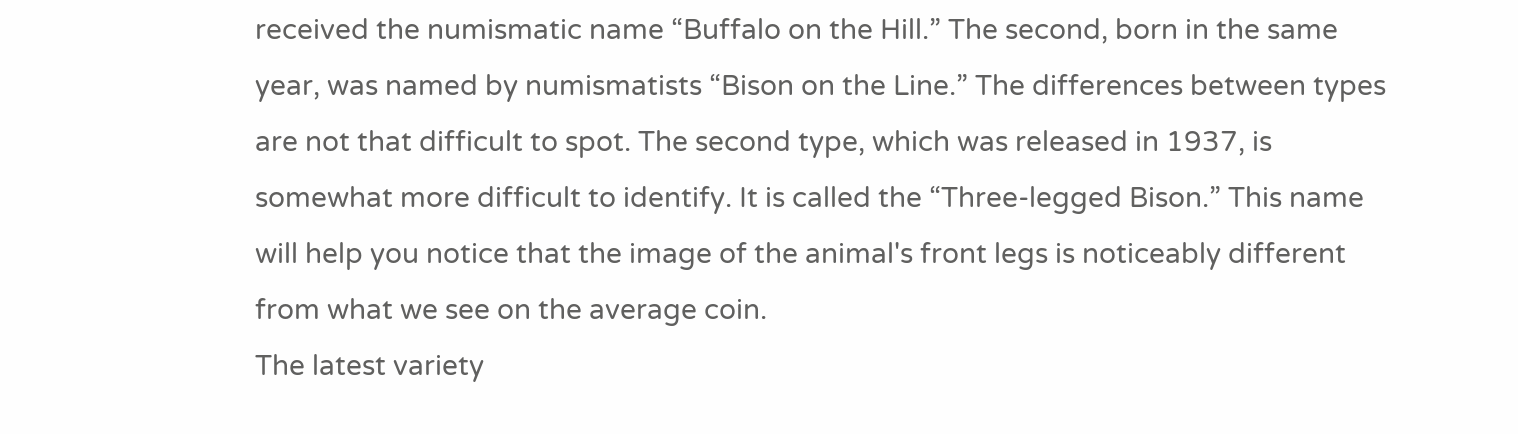received the numismatic name “Buffalo on the Hill.” The second, born in the same year, was named by numismatists “Bison on the Line.” The differences between types are not that difficult to spot. The second type, which was released in 1937, is somewhat more difficult to identify. It is called the “Three-legged Bison.” This name will help you notice that the image of the animal's front legs is noticeably different from what we see on the average coin.
The latest variety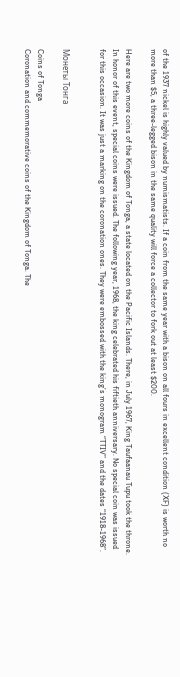of the 1937 nickel is highly valued by numismatists. If a coin from the same year with a bison on all fours in excellent condition (XF) is worth no more than $5, a three-legged bison in the same quality will force a collector to fork out at least $200.

Here are two more coins of the Kingdom of Tonga, a state located on the Pacific Islands. There, in July 1967, King Taufaanau Tupu took the throne. In honor of this event, special coins were issued. The following year, 1968, the king celebrated his fiftieth anniversary. No special coin was issued for this occasion. It was just a marking on the coronation ones. They were embossed with the king’s monogram “TTIV” and the dates “1918-1968”.


Монеты Тонга

Coins of Tonga
Coronation and commemorative coins of the Kingdom of Tonga. The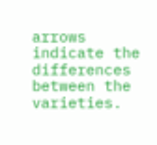arrows indicate the differences between the varieties.